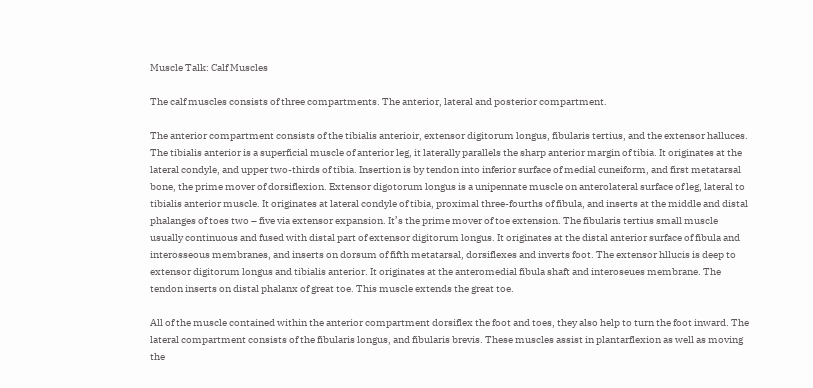Muscle Talk: Calf Muscles

The calf muscles consists of three compartments. The anterior, lateral and posterior compartment.

The anterior compartment consists of the tibialis anterioir, extensor digitorum longus, fibularis tertius, and the extensor halluces. The tibialis anterior is a superficial muscle of anterior leg, it laterally parallels the sharp anterior margin of tibia. It originates at the lateral condyle, and upper two-thirds of tibia. Insertion is by tendon into inferior surface of medial cuneiform, and first metatarsal bone, the prime mover of dorsiflexion. Extensor digotorum longus is a unipennate muscle on anterolateral surface of leg, lateral to tibialis anterior muscle. It originates at lateral condyle of tibia, proximal three-fourths of fibula, and inserts at the middle and distal phalanges of toes two – five via extensor expansion. It’s the prime mover of toe extension. The fibularis tertius small muscle usually continuous and fused with distal part of extensor digitorum longus. It originates at the distal anterior surface of fibula and interosseous membranes, and inserts on dorsum of fifth metatarsal, dorsiflexes and inverts foot. The extensor hllucis is deep to extensor digitorum longus and tibialis anterior. It originates at the anteromedial fibula shaft and interoseues membrane. The tendon inserts on distal phalanx of great toe. This muscle extends the great toe.

All of the muscle contained within the anterior compartment dorsiflex the foot and toes, they also help to turn the foot inward. The lateral compartment consists of the fibularis longus, and fibularis brevis. These muscles assist in plantarflexion as well as moving the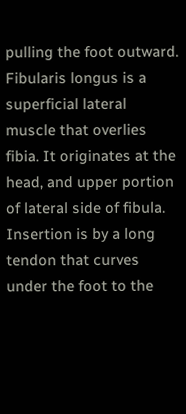pulling the foot outward. Fibularis longus is a superficial lateral muscle that overlies fibia. It originates at the head, and upper portion of lateral side of fibula. Insertion is by a long tendon that curves under the foot to the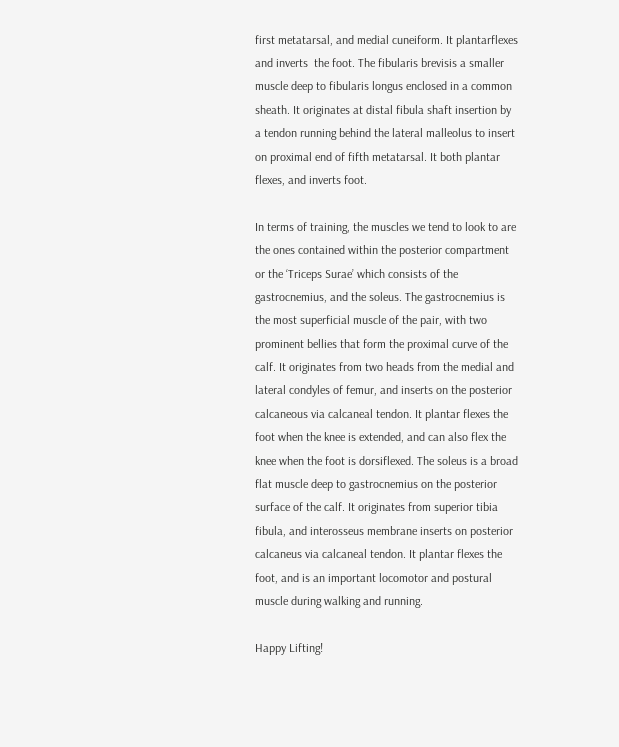first metatarsal, and medial cuneiform. It plantarflexes and inverts  the foot. The fibularis brevisis a smaller muscle deep to fibularis longus enclosed in a common sheath. It originates at distal fibula shaft insertion by a tendon running behind the lateral malleolus to insert on proximal end of fifth metatarsal. It both plantar flexes, and inverts foot.

In terms of training, the muscles we tend to look to are the ones contained within the posterior compartment or the ‘Triceps Surae’ which consists of the gastrocnemius, and the soleus. The gastrocnemius is the most superficial muscle of the pair, with two prominent bellies that form the proximal curve of the calf. It originates from two heads from the medial and lateral condyles of femur, and inserts on the posterior calcaneous via calcaneal tendon. It plantar flexes the foot when the knee is extended, and can also flex the knee when the foot is dorsiflexed. The soleus is a broad flat muscle deep to gastrocnemius on the posterior surface of the calf. It originates from superior tibia fibula, and interosseus membrane inserts on posterior calcaneus via calcaneal tendon. It plantar flexes the foot, and is an important locomotor and postural muscle during walking and running.

Happy Lifting!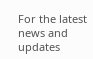For the latest news and updates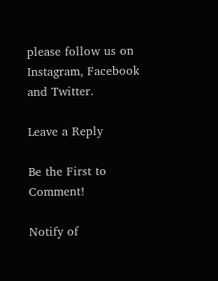please follow us on Instagram, Facebook and Twitter.

Leave a Reply

Be the First to Comment!

Notify of